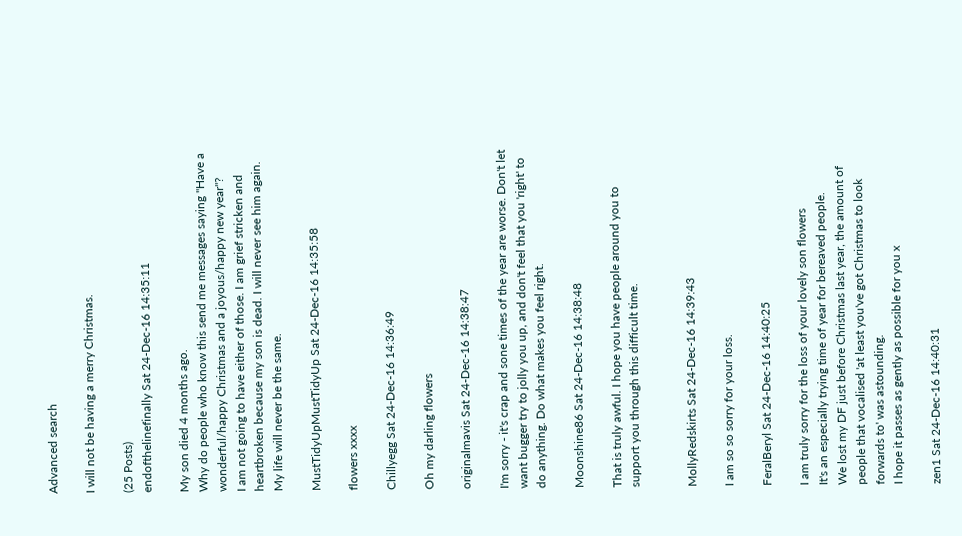Advanced search

I will not be having a merry Christmas.

(25 Posts)
endofthelinefinally Sat 24-Dec-16 14:35:11

My son died 4 months ago.
Why do people who know this send me messages saying "Have a wonderful/happy Christmas and a joyous/happy new year"?
I am not going to have either of those. I am grief stricken and heartbroken because my son is dead. I will never see him again. My life will never be the same.

MustTidyUpMustTidyUp Sat 24-Dec-16 14:35:58

flowers xxxx

Chillyegg Sat 24-Dec-16 14:36:49

Oh my darling flowers

originalmavis Sat 24-Dec-16 14:38:47

I'm sorry - it's crap and sone times of the year are worse. Don't let want bugger try to jolly you up, and don't feel that you 'right' to do anything. Do what makes you feel right.

Moonshine86 Sat 24-Dec-16 14:38:48

That is truly awful. I hope you have people around you to support you through this difficult time.


MollyRedskirts Sat 24-Dec-16 14:39:43

I am so so sorry for your loss.

FeralBeryl Sat 24-Dec-16 14:40:25

I am truly sorry for the loss of your lovely son flowers
It's an especially trying time of year for bereaved people.
We lost my DF just before Christmas last year, the amount of people that vocalised 'at least you've got Christmas to look forwards to' was astounding.
I hope it passes as gently as possible for you x

zen1 Sat 24-Dec-16 14:40:31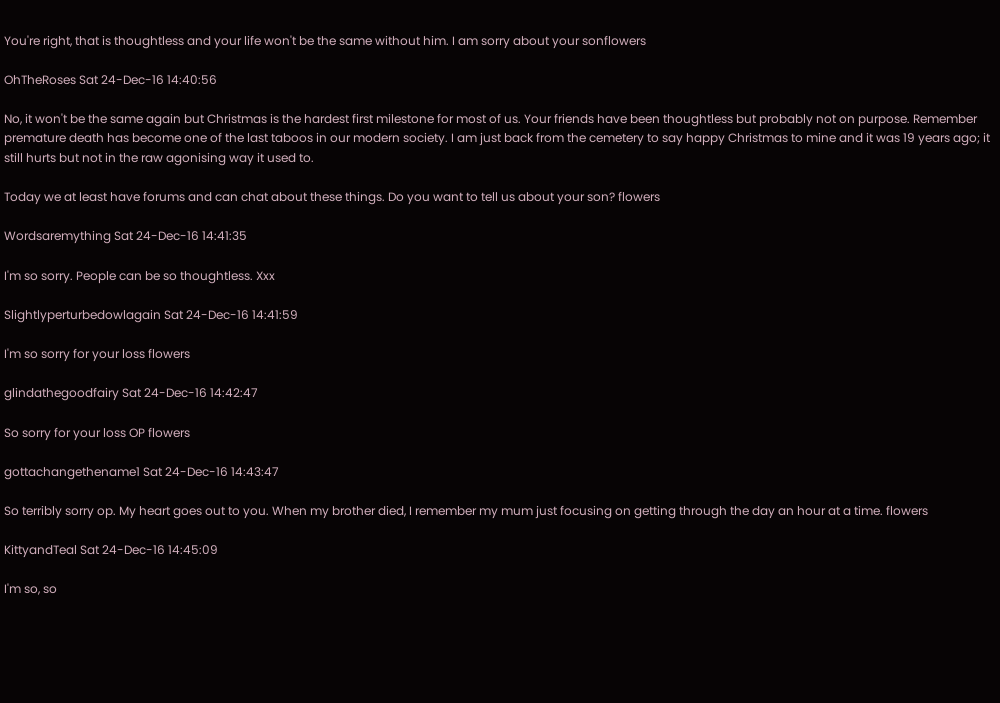You're right, that is thoughtless and your life won't be the same without him. I am sorry about your sonflowers

OhTheRoses Sat 24-Dec-16 14:40:56

No, it won't be the same again but Christmas is the hardest first milestone for most of us. Your friends have been thoughtless but probably not on purpose. Remember premature death has become one of the last taboos in our modern society. I am just back from the cemetery to say happy Christmas to mine and it was 19 years ago; it still hurts but not in the raw agonising way it used to.

Today we at least have forums and can chat about these things. Do you want to tell us about your son? flowers

Wordsaremything Sat 24-Dec-16 14:41:35

I'm so sorry. People can be so thoughtless. Xxx

Slightlyperturbedowlagain Sat 24-Dec-16 14:41:59

I'm so sorry for your loss flowers

glindathegoodfairy Sat 24-Dec-16 14:42:47

So sorry for your loss OP flowers

gottachangethename1 Sat 24-Dec-16 14:43:47

So terribly sorry op. My heart goes out to you. When my brother died, I remember my mum just focusing on getting through the day an hour at a time. flowers

KittyandTeal Sat 24-Dec-16 14:45:09

I'm so, so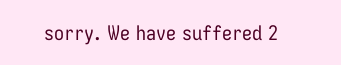sorry. We have suffered 2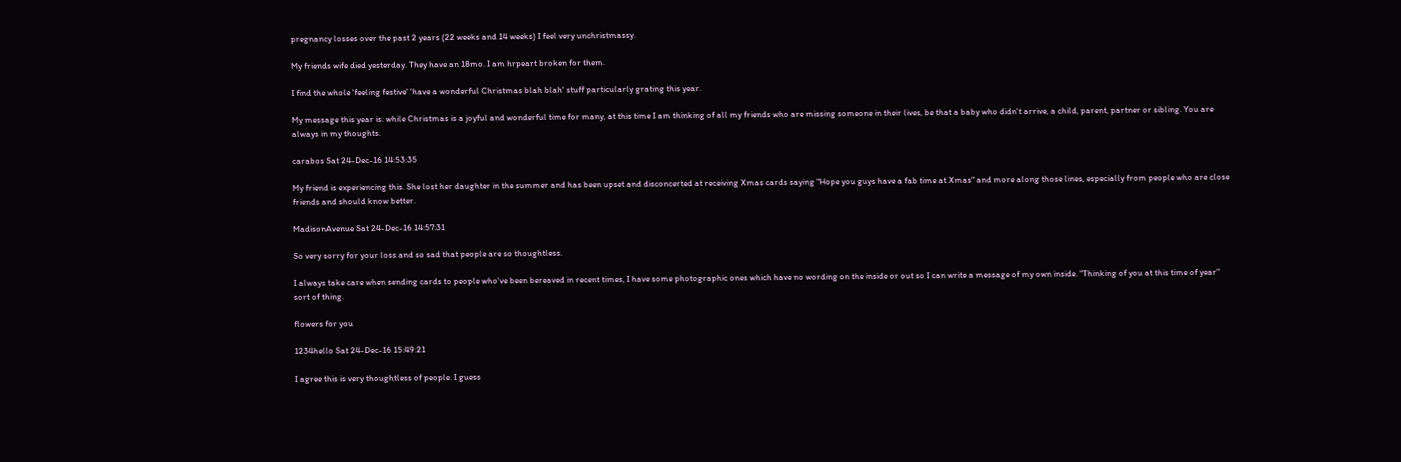pregnancy losses over the past 2 years (22 weeks and 14 weeks) I feel very unchristmassy.

My friends wife died yesterday. They have an 18mo. I am hrpeart broken for them.

I find the whole 'feeling festive' 'have a wonderful Christmas blah blah' stuff particularly grating this year.

My message this year is: while Christmas is a joyful and wonderful time for many, at this time I am thinking of all my friends who are missing someone in their lives, be that a baby who didn't arrive, a child, parent, partner or sibling. You are always in my thoughts.

carabos Sat 24-Dec-16 14:53:35

My friend is experiencing this. She lost her daughter in the summer and has been upset and disconcerted at receiving Xmas cards saying "Hope you guys have a fab time at Xmas" and more along those lines, especially from people who are close friends and should know better.

MadisonAvenue Sat 24-Dec-16 14:57:31

So very sorry for your loss and so sad that people are so thoughtless.

I always take care when sending cards to people who've been bereaved in recent times, I have some photographic ones which have no wording on the inside or out so I can write a message of my own inside. "Thinking of you at this time of year" sort of thing.

flowers for you

1234hello Sat 24-Dec-16 15:49:21

I agree this is very thoughtless of people. I guess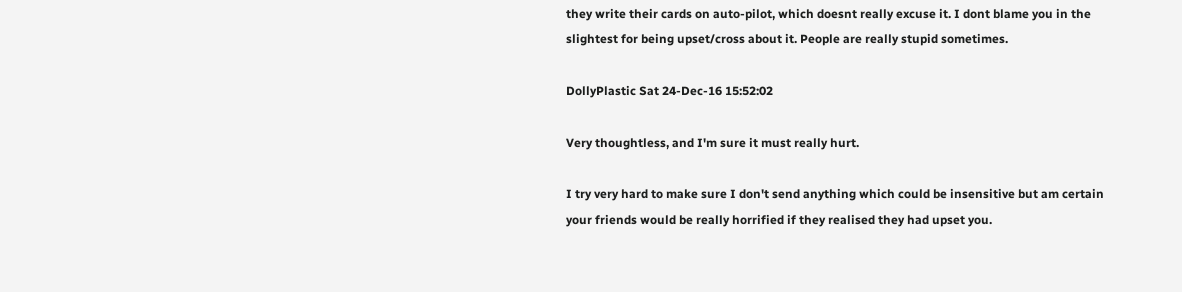they write their cards on auto-pilot, which doesnt really excuse it. I dont blame you in the slightest for being upset/cross about it. People are really stupid sometimes.

DollyPlastic Sat 24-Dec-16 15:52:02

Very thoughtless, and I'm sure it must really hurt.

I try very hard to make sure I don't send anything which could be insensitive but am certain your friends would be really horrified if they realised they had upset you.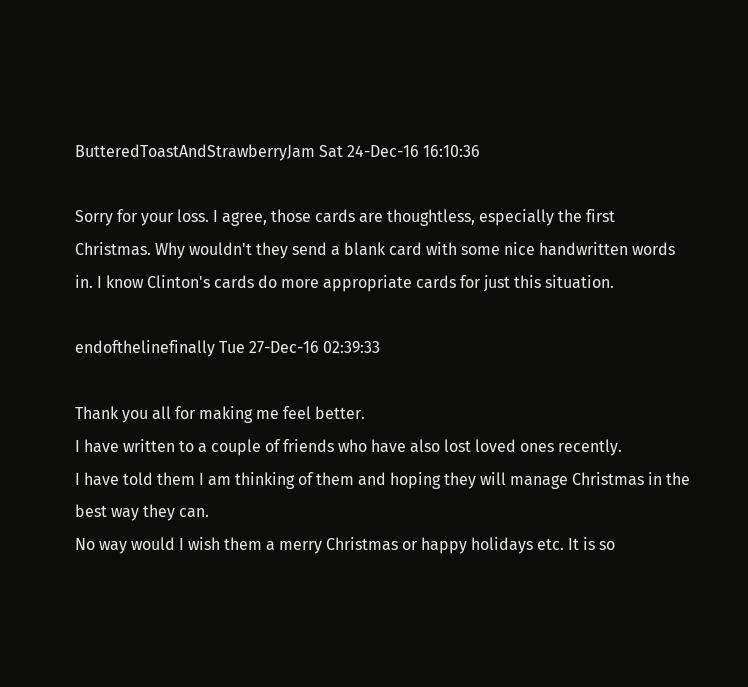ButteredToastAndStrawberryJam Sat 24-Dec-16 16:10:36

Sorry for your loss. I agree, those cards are thoughtless, especially the first Christmas. Why wouldn't they send a blank card with some nice handwritten words in. I know Clinton's cards do more appropriate cards for just this situation.

endofthelinefinally Tue 27-Dec-16 02:39:33

Thank you all for making me feel better.
I have written to a couple of friends who have also lost loved ones recently.
I have told them I am thinking of them and hoping they will manage Christmas in the best way they can.
No way would I wish them a merry Christmas or happy holidays etc. It is so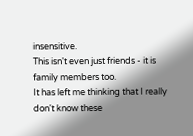insensitive.
This isn't even just friends - it is family members too.
It has left me thinking that I really don't know these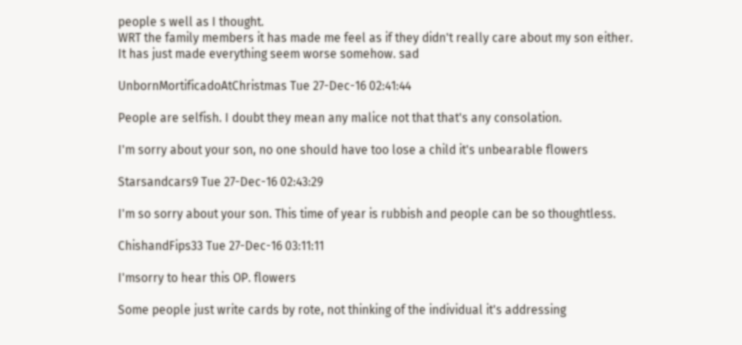people s well as I thought.
WRT the family members it has made me feel as if they didn't really care about my son either.
It has just made everything seem worse somehow. sad

UnbornMortificadoAtChristmas Tue 27-Dec-16 02:41:44

People are selfish. I doubt they mean any malice not that that's any consolation.

I'm sorry about your son, no one should have too lose a child it's unbearable flowers

Starsandcars9 Tue 27-Dec-16 02:43:29

I'm so sorry about your son. This time of year is rubbish and people can be so thoughtless.

ChishandFips33 Tue 27-Dec-16 03:11:11

I'msorry to hear this OP. flowers

Some people just write cards by rote, not thinking of the individual it's addressing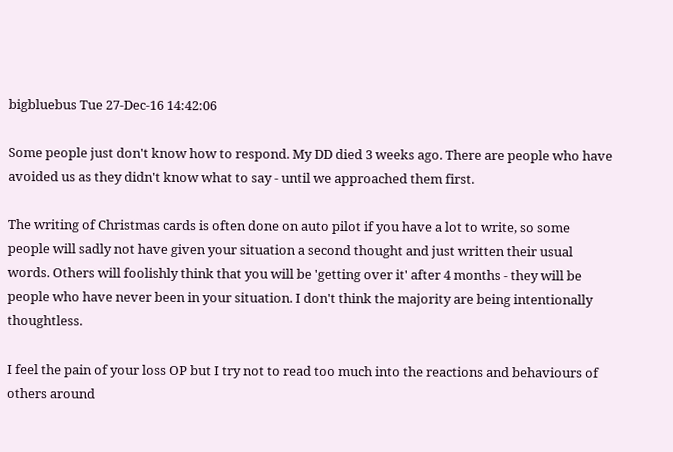bigbluebus Tue 27-Dec-16 14:42:06

Some people just don't know how to respond. My DD died 3 weeks ago. There are people who have avoided us as they didn't know what to say - until we approached them first.

The writing of Christmas cards is often done on auto pilot if you have a lot to write, so some people will sadly not have given your situation a second thought and just written their usual words. Others will foolishly think that you will be 'getting over it' after 4 months - they will be people who have never been in your situation. I don't think the majority are being intentionally thoughtless.

I feel the pain of your loss OP but I try not to read too much into the reactions and behaviours of others around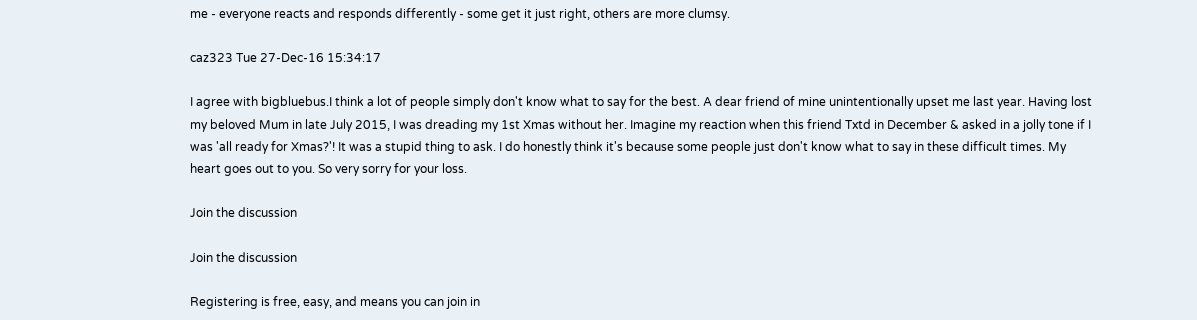me - everyone reacts and responds differently - some get it just right, others are more clumsy.

caz323 Tue 27-Dec-16 15:34:17

I agree with bigbluebus.I think a lot of people simply don't know what to say for the best. A dear friend of mine unintentionally upset me last year. Having lost my beloved Mum in late July 2015, I was dreading my 1st Xmas without her. Imagine my reaction when this friend Txtd in December & asked in a jolly tone if I was 'all ready for Xmas?'! It was a stupid thing to ask. I do honestly think it's because some people just don't know what to say in these difficult times. My heart goes out to you. So very sorry for your loss.

Join the discussion

Join the discussion

Registering is free, easy, and means you can join in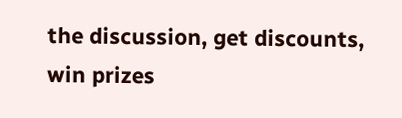the discussion, get discounts, win prizes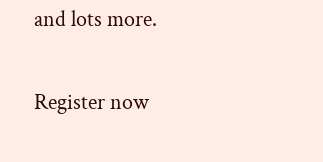and lots more.

Register now